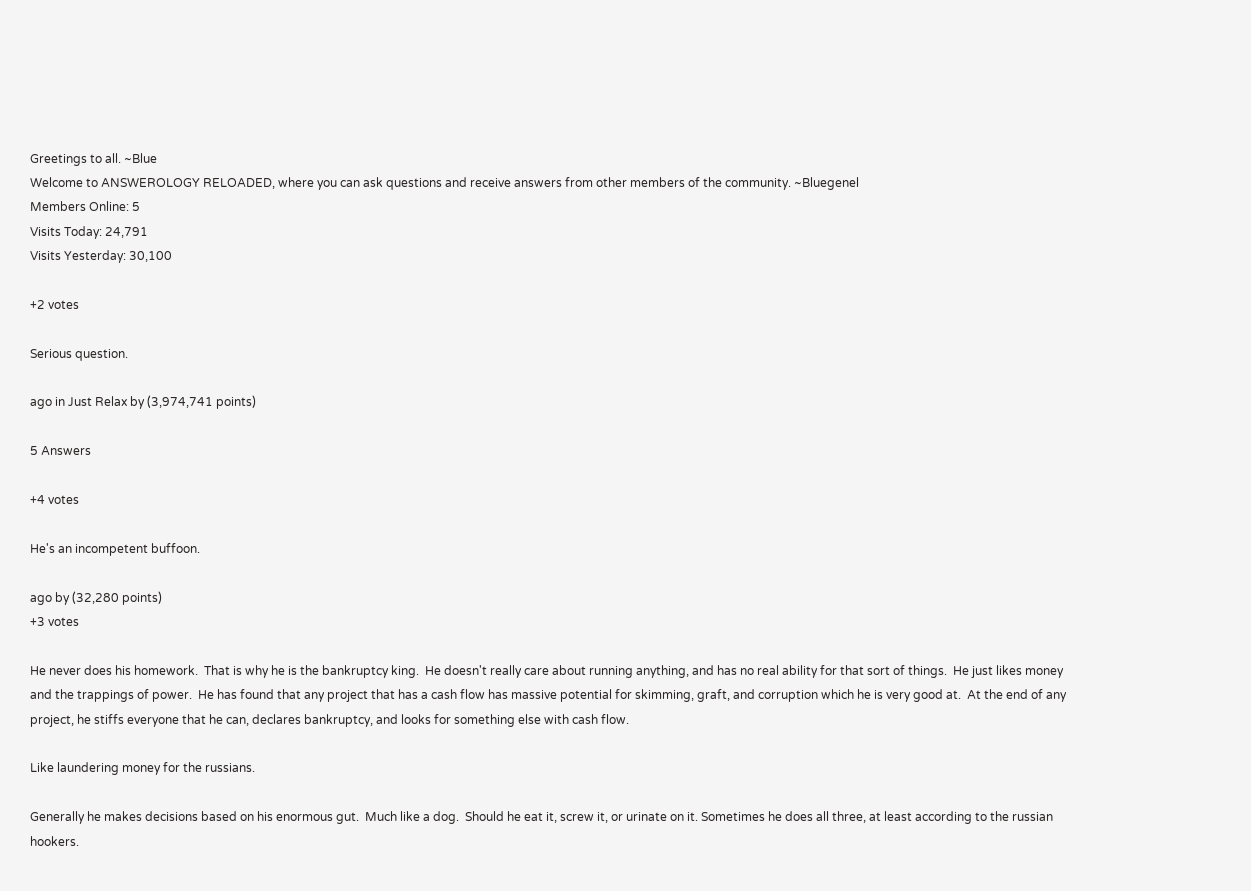Greetings to all. ~Blue
Welcome to ANSWEROLOGY RELOADED, where you can ask questions and receive answers from other members of the community. ~Bluegenel
Members Online: 5
Visits Today: 24,791
Visits Yesterday: 30,100

+2 votes

Serious question.

ago in Just Relax by (3,974,741 points)

5 Answers

+4 votes

He's an incompetent buffoon.

ago by (32,280 points)
+3 votes

He never does his homework.  That is why he is the bankruptcy king.  He doesn't really care about running anything, and has no real ability for that sort of things.  He just likes money and the trappings of power.  He has found that any project that has a cash flow has massive potential for skimming, graft, and corruption which he is very good at.  At the end of any project, he stiffs everyone that he can, declares bankruptcy, and looks for something else with cash flow.

Like laundering money for the russians.

Generally he makes decisions based on his enormous gut.  Much like a dog.  Should he eat it, screw it, or urinate on it. Sometimes he does all three, at least according to the russian hookers.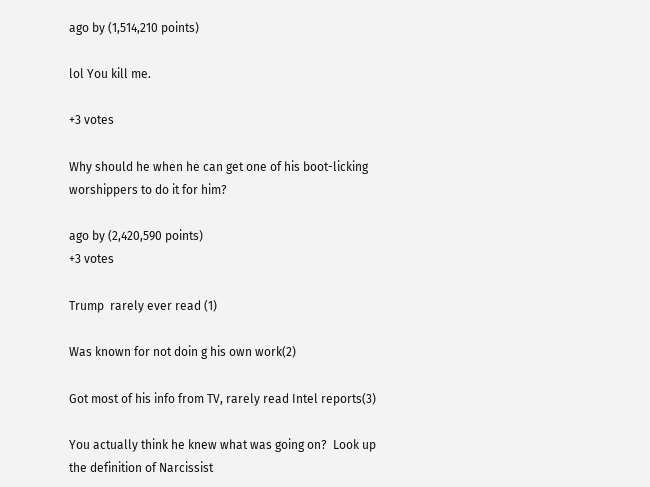ago by (1,514,210 points)

lol You kill me.

+3 votes

Why should he when he can get one of his boot-licking worshippers to do it for him?

ago by (2,420,590 points)
+3 votes

Trump  rarely ever read (1)

Was known for not doin g his own work(2)

Got most of his info from TV, rarely read Intel reports(3)

You actually think he knew what was going on?  Look up the definition of Narcissist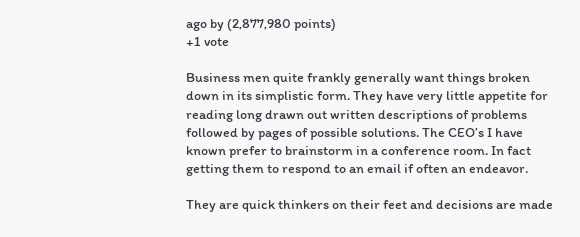ago by (2,877,980 points)
+1 vote

Business men quite frankly generally want things broken down in its simplistic form. They have very little appetite for reading long drawn out written descriptions of problems followed by pages of possible solutions. The CEO’s I have known prefer to brainstorm in a conference room. In fact getting them to respond to an email if often an endeavor.

They are quick thinkers on their feet and decisions are made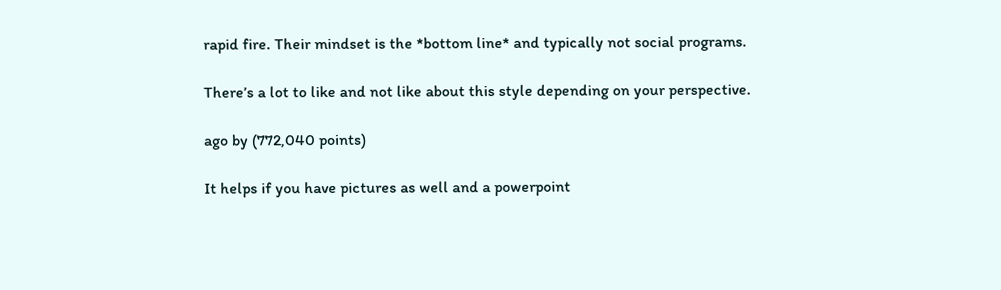rapid fire. Their mindset is the *bottom line* and typically not social programs.

There’s a lot to like and not like about this style depending on your perspective.

ago by (772,040 points)

It helps if you have pictures as well and a powerpoint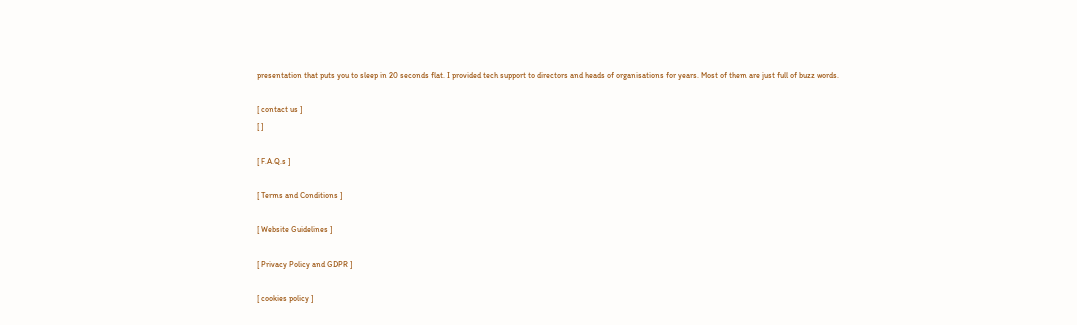presentation that puts you to sleep in 20 seconds flat. I provided tech support to directors and heads of organisations for years. Most of them are just full of buzz words.

[ contact us ]
[ ]

[ F.A.Q.s ]

[ Terms and Conditions ]

[ Website Guidelines ]

[ Privacy Policy and GDPR ]

[ cookies policy ]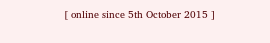[ online since 5th October 2015 ]